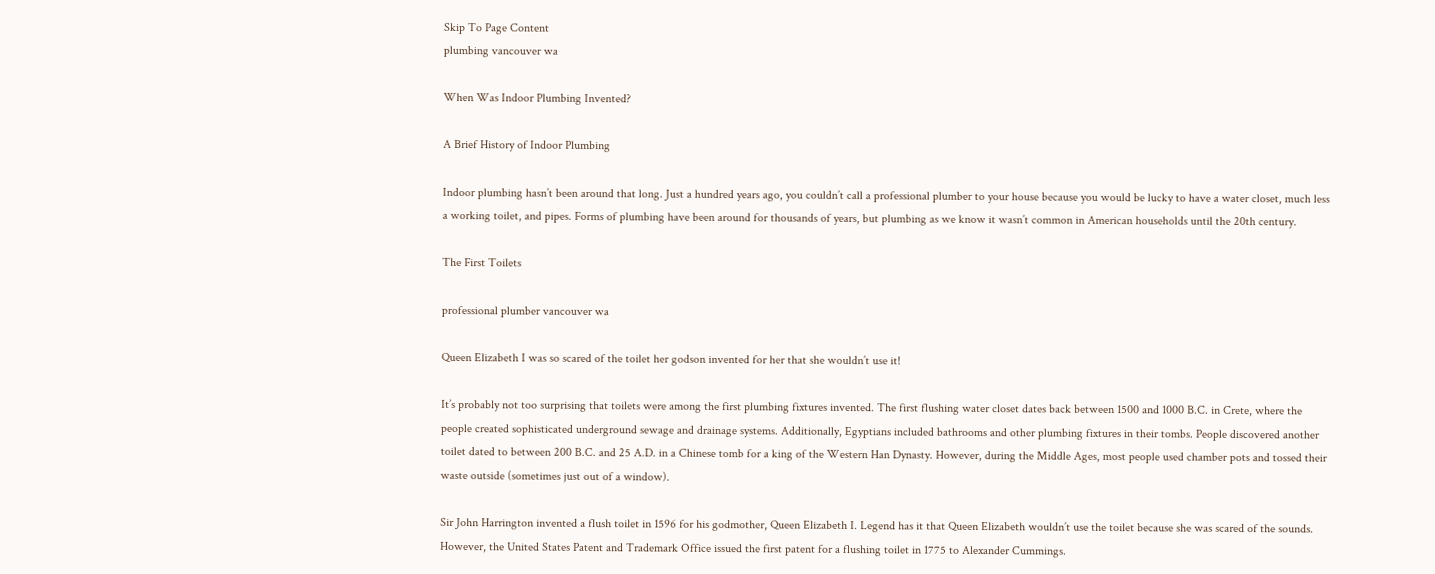Skip To Page Content
plumbing vancouver wa

When Was Indoor Plumbing Invented?

A Brief History of Indoor Plumbing

Indoor plumbing hasn’t been around that long. Just a hundred years ago, you couldn’t call a professional plumber to your house because you would be lucky to have a water closet, much less a working toilet, and pipes. Forms of plumbing have been around for thousands of years, but plumbing as we know it wasn’t common in American households until the 20th century.

The First Toilets

professional plumber vancouver wa

Queen Elizabeth I was so scared of the toilet her godson invented for her that she wouldn’t use it!

It’s probably not too surprising that toilets were among the first plumbing fixtures invented. The first flushing water closet dates back between 1500 and 1000 B.C. in Crete, where the people created sophisticated underground sewage and drainage systems. Additionally, Egyptians included bathrooms and other plumbing fixtures in their tombs. People discovered another toilet dated to between 200 B.C. and 25 A.D. in a Chinese tomb for a king of the Western Han Dynasty. However, during the Middle Ages, most people used chamber pots and tossed their waste outside (sometimes just out of a window).

Sir John Harrington invented a flush toilet in 1596 for his godmother, Queen Elizabeth I. Legend has it that Queen Elizabeth wouldn’t use the toilet because she was scared of the sounds. However, the United States Patent and Trademark Office issued the first patent for a flushing toilet in 1775 to Alexander Cummings.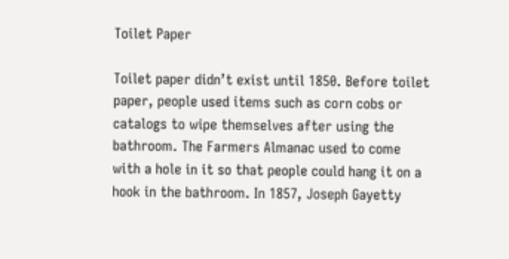Toilet Paper

Toilet paper didn’t exist until 1850. Before toilet paper, people used items such as corn cobs or catalogs to wipe themselves after using the bathroom. The Farmers Almanac used to come with a hole in it so that people could hang it on a hook in the bathroom. In 1857, Joseph Gayetty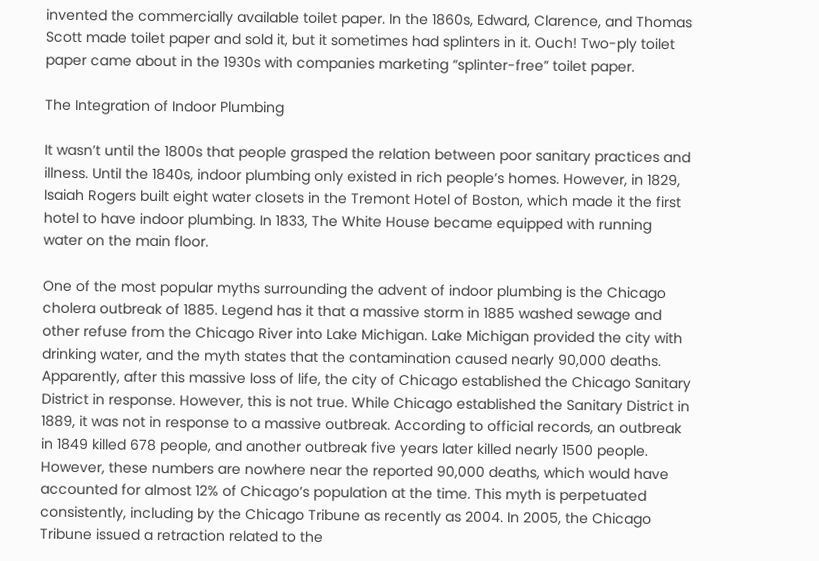invented the commercially available toilet paper. In the 1860s, Edward, Clarence, and Thomas Scott made toilet paper and sold it, but it sometimes had splinters in it. Ouch! Two-ply toilet paper came about in the 1930s with companies marketing “splinter-free” toilet paper.

The Integration of Indoor Plumbing

It wasn’t until the 1800s that people grasped the relation between poor sanitary practices and illness. Until the 1840s, indoor plumbing only existed in rich people’s homes. However, in 1829, Isaiah Rogers built eight water closets in the Tremont Hotel of Boston, which made it the first hotel to have indoor plumbing. In 1833, The White House became equipped with running water on the main floor.

One of the most popular myths surrounding the advent of indoor plumbing is the Chicago cholera outbreak of 1885. Legend has it that a massive storm in 1885 washed sewage and other refuse from the Chicago River into Lake Michigan. Lake Michigan provided the city with drinking water, and the myth states that the contamination caused nearly 90,000 deaths. Apparently, after this massive loss of life, the city of Chicago established the Chicago Sanitary District in response. However, this is not true. While Chicago established the Sanitary District in 1889, it was not in response to a massive outbreak. According to official records, an outbreak in 1849 killed 678 people, and another outbreak five years later killed nearly 1500 people. However, these numbers are nowhere near the reported 90,000 deaths, which would have accounted for almost 12% of Chicago’s population at the time. This myth is perpetuated consistently, including by the Chicago Tribune as recently as 2004. In 2005, the Chicago Tribune issued a retraction related to the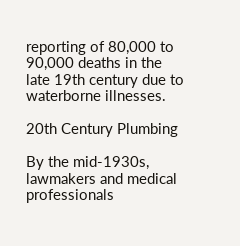reporting of 80,000 to 90,000 deaths in the late 19th century due to waterborne illnesses.

20th Century Plumbing

By the mid-1930s, lawmakers and medical professionals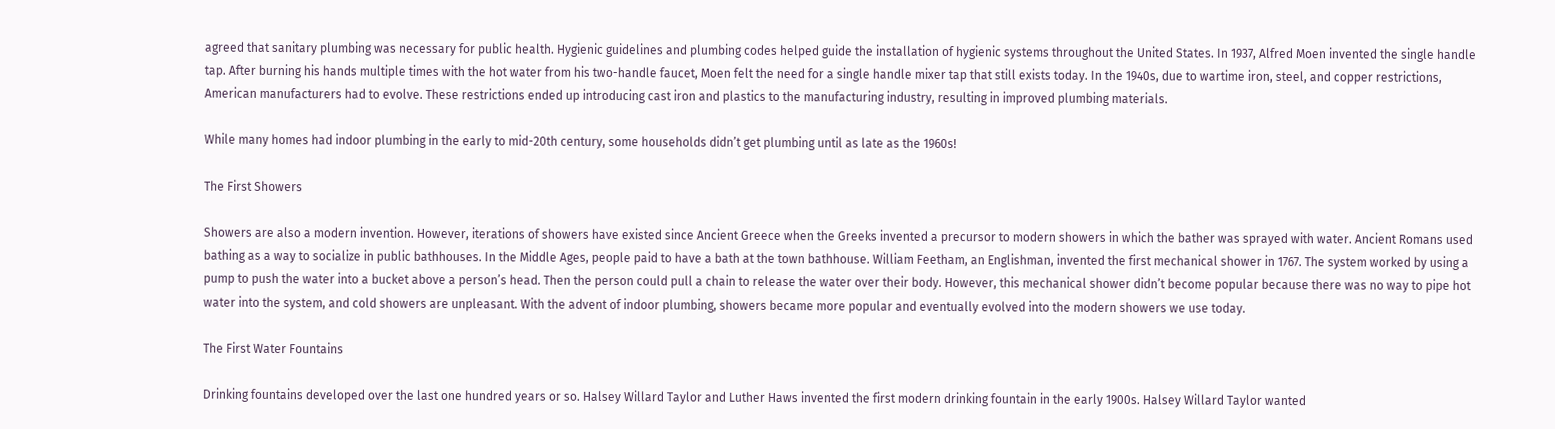agreed that sanitary plumbing was necessary for public health. Hygienic guidelines and plumbing codes helped guide the installation of hygienic systems throughout the United States. In 1937, Alfred Moen invented the single handle tap. After burning his hands multiple times with the hot water from his two-handle faucet, Moen felt the need for a single handle mixer tap that still exists today. In the 1940s, due to wartime iron, steel, and copper restrictions, American manufacturers had to evolve. These restrictions ended up introducing cast iron and plastics to the manufacturing industry, resulting in improved plumbing materials.

While many homes had indoor plumbing in the early to mid-20th century, some households didn’t get plumbing until as late as the 1960s!

The First Showers

Showers are also a modern invention. However, iterations of showers have existed since Ancient Greece when the Greeks invented a precursor to modern showers in which the bather was sprayed with water. Ancient Romans used bathing as a way to socialize in public bathhouses. In the Middle Ages, people paid to have a bath at the town bathhouse. William Feetham, an Englishman, invented the first mechanical shower in 1767. The system worked by using a pump to push the water into a bucket above a person’s head. Then the person could pull a chain to release the water over their body. However, this mechanical shower didn’t become popular because there was no way to pipe hot water into the system, and cold showers are unpleasant. With the advent of indoor plumbing, showers became more popular and eventually evolved into the modern showers we use today.

The First Water Fountains

Drinking fountains developed over the last one hundred years or so. Halsey Willard Taylor and Luther Haws invented the first modern drinking fountain in the early 1900s. Halsey Willard Taylor wanted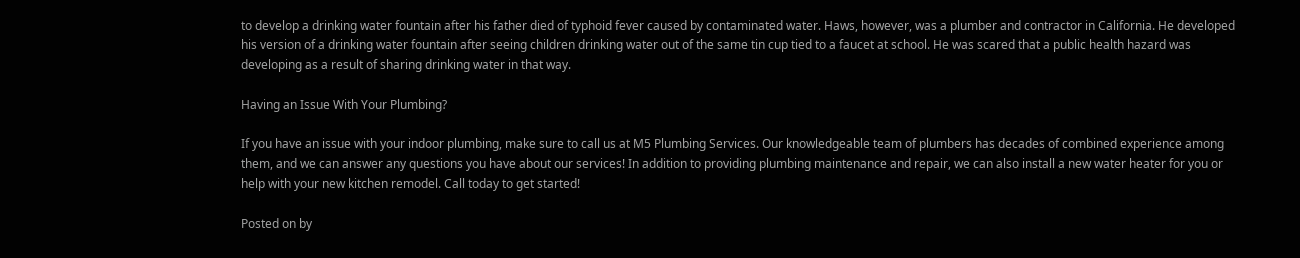to develop a drinking water fountain after his father died of typhoid fever caused by contaminated water. Haws, however, was a plumber and contractor in California. He developed his version of a drinking water fountain after seeing children drinking water out of the same tin cup tied to a faucet at school. He was scared that a public health hazard was developing as a result of sharing drinking water in that way.

Having an Issue With Your Plumbing?

If you have an issue with your indoor plumbing, make sure to call us at M5 Plumbing Services. Our knowledgeable team of plumbers has decades of combined experience among them, and we can answer any questions you have about our services! In addition to providing plumbing maintenance and repair, we can also install a new water heater for you or help with your new kitchen remodel. Call today to get started!

Posted on by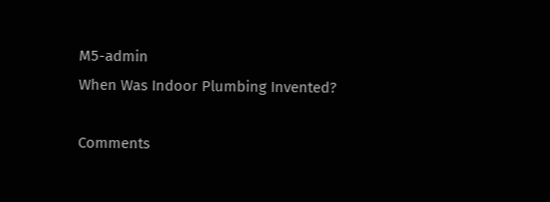M5-admin
When Was Indoor Plumbing Invented?

Comments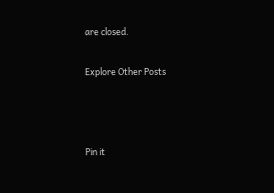are closed.

Explore Other Posts



Pin it